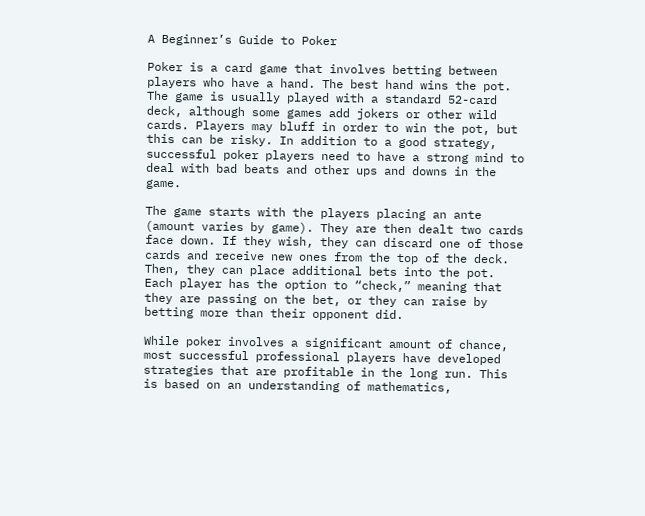A Beginner’s Guide to Poker

Poker is a card game that involves betting between players who have a hand. The best hand wins the pot. The game is usually played with a standard 52-card deck, although some games add jokers or other wild cards. Players may bluff in order to win the pot, but this can be risky. In addition to a good strategy, successful poker players need to have a strong mind to deal with bad beats and other ups and downs in the game.

The game starts with the players placing an ante (amount varies by game). They are then dealt two cards face down. If they wish, they can discard one of those cards and receive new ones from the top of the deck. Then, they can place additional bets into the pot. Each player has the option to “check,” meaning that they are passing on the bet, or they can raise by betting more than their opponent did.

While poker involves a significant amount of chance, most successful professional players have developed strategies that are profitable in the long run. This is based on an understanding of mathematics,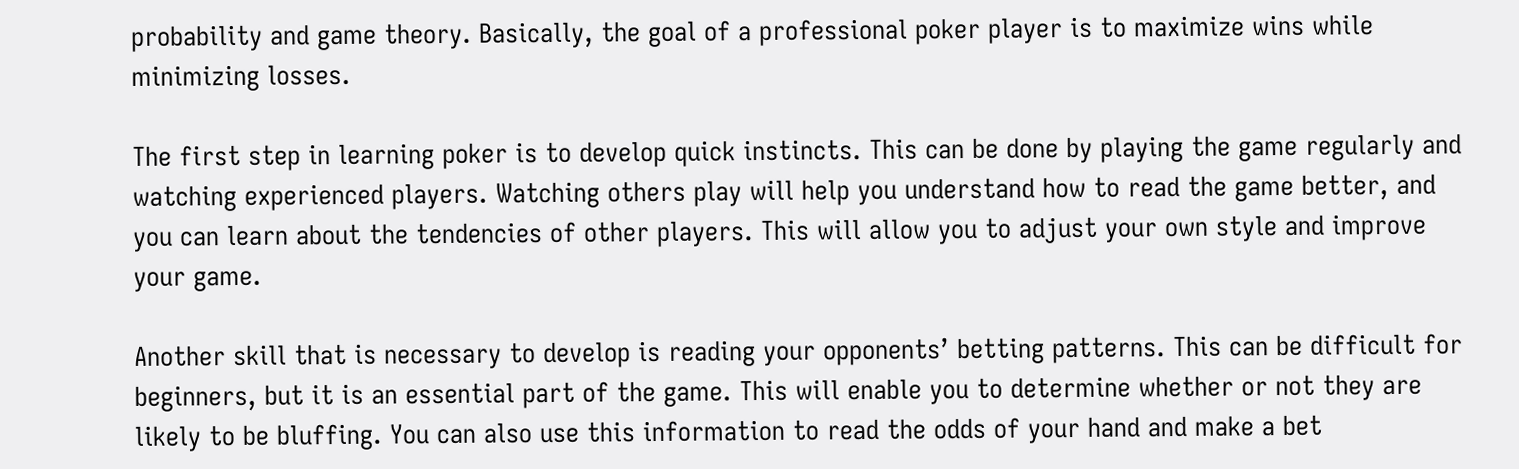probability and game theory. Basically, the goal of a professional poker player is to maximize wins while minimizing losses.

The first step in learning poker is to develop quick instincts. This can be done by playing the game regularly and watching experienced players. Watching others play will help you understand how to read the game better, and you can learn about the tendencies of other players. This will allow you to adjust your own style and improve your game.

Another skill that is necessary to develop is reading your opponents’ betting patterns. This can be difficult for beginners, but it is an essential part of the game. This will enable you to determine whether or not they are likely to be bluffing. You can also use this information to read the odds of your hand and make a bet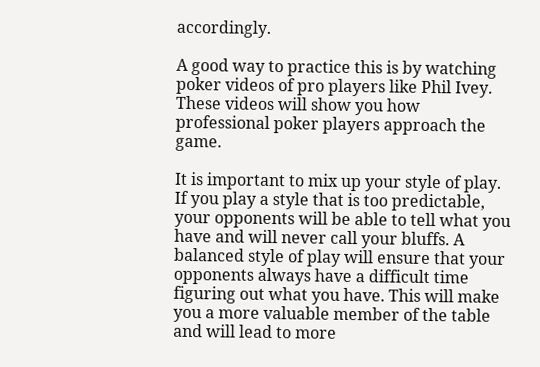accordingly.

A good way to practice this is by watching poker videos of pro players like Phil Ivey. These videos will show you how professional poker players approach the game.

It is important to mix up your style of play. If you play a style that is too predictable, your opponents will be able to tell what you have and will never call your bluffs. A balanced style of play will ensure that your opponents always have a difficult time figuring out what you have. This will make you a more valuable member of the table and will lead to more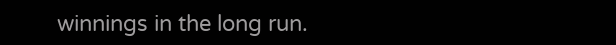winnings in the long run.